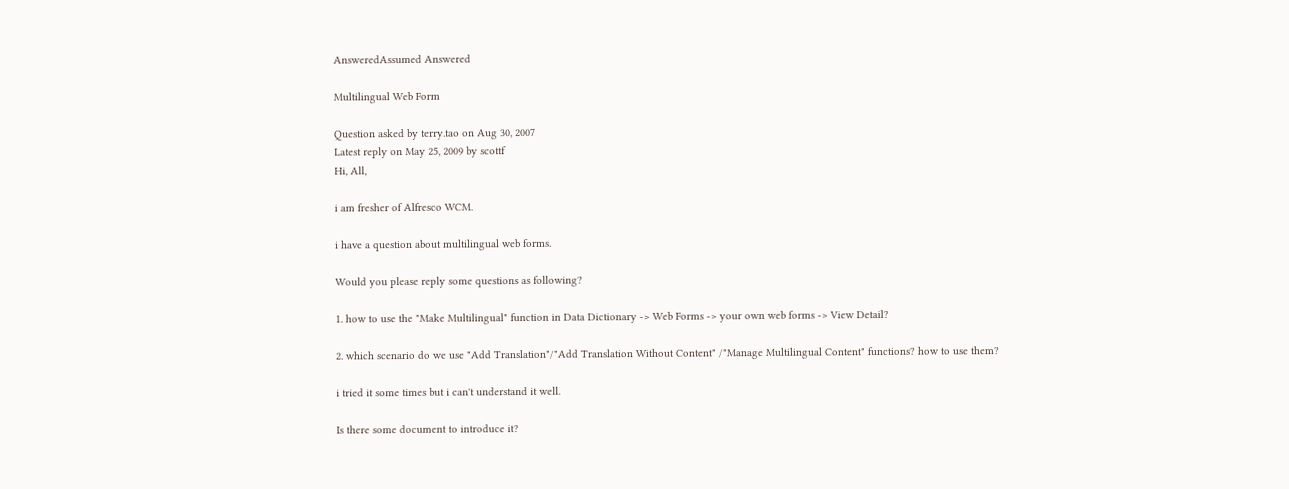AnsweredAssumed Answered

Multilingual Web Form

Question asked by terry.tao on Aug 30, 2007
Latest reply on May 25, 2009 by scottf
Hi, All,

i am fresher of Alfresco WCM.

i have a question about multilingual web forms.

Would you please reply some questions as following?

1. how to use the "Make Multilingual" function in Data Dictionary -> Web Forms -> your own web forms -> View Detail?

2. which scenario do we use "Add Translation"/"Add Translation Without Content" /"Manage Multilingual Content" functions? how to use them?

i tried it some times but i can't understand it well.

Is there some document to introduce it?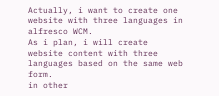Actually, i want to create one website with three languages in alfresco WCM.
As i plan, i will create website content with three languages based on the same web form.
in other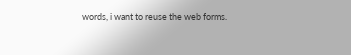words, i want to reuse the web forms.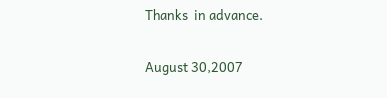Thanks  in advance.

August 30,2007